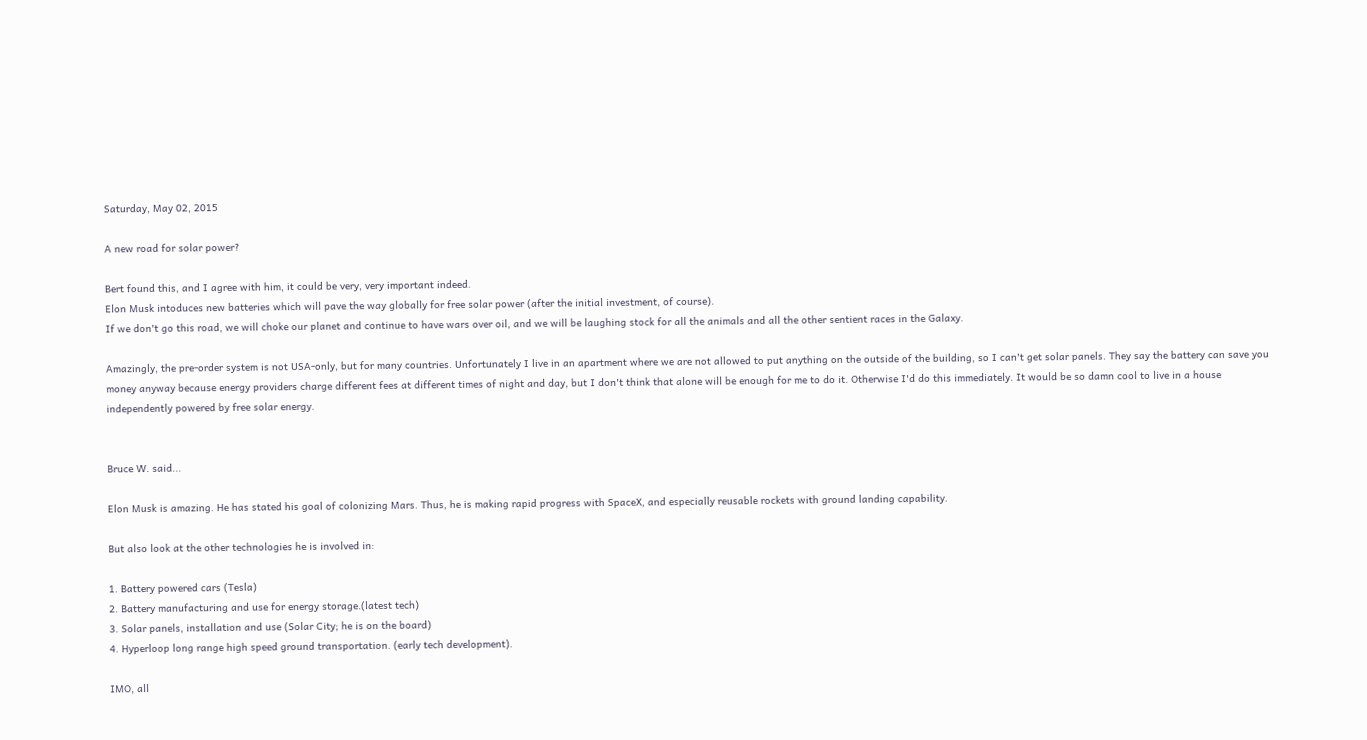Saturday, May 02, 2015

A new road for solar power?

Bert found this, and I agree with him, it could be very, very important indeed.
Elon Musk intoduces new batteries which will pave the way globally for free solar power (after the initial investment, of course).
If we don't go this road, we will choke our planet and continue to have wars over oil, and we will be laughing stock for all the animals and all the other sentient races in the Galaxy.

Amazingly, the pre-order system is not USA-only, but for many countries. Unfortunately I live in an apartment where we are not allowed to put anything on the outside of the building, so I can't get solar panels. They say the battery can save you money anyway because energy providers charge different fees at different times of night and day, but I don't think that alone will be enough for me to do it. Otherwise I'd do this immediately. It would be so damn cool to live in a house independently powered by free solar energy.


Bruce W. said...

Elon Musk is amazing. He has stated his goal of colonizing Mars. Thus, he is making rapid progress with SpaceX, and especially reusable rockets with ground landing capability.

But also look at the other technologies he is involved in:

1. Battery powered cars (Tesla)
2. Battery manufacturing and use for energy storage.(latest tech)
3. Solar panels, installation and use (Solar City; he is on the board)
4. Hyperloop long range high speed ground transportation. (early tech development).

IMO, all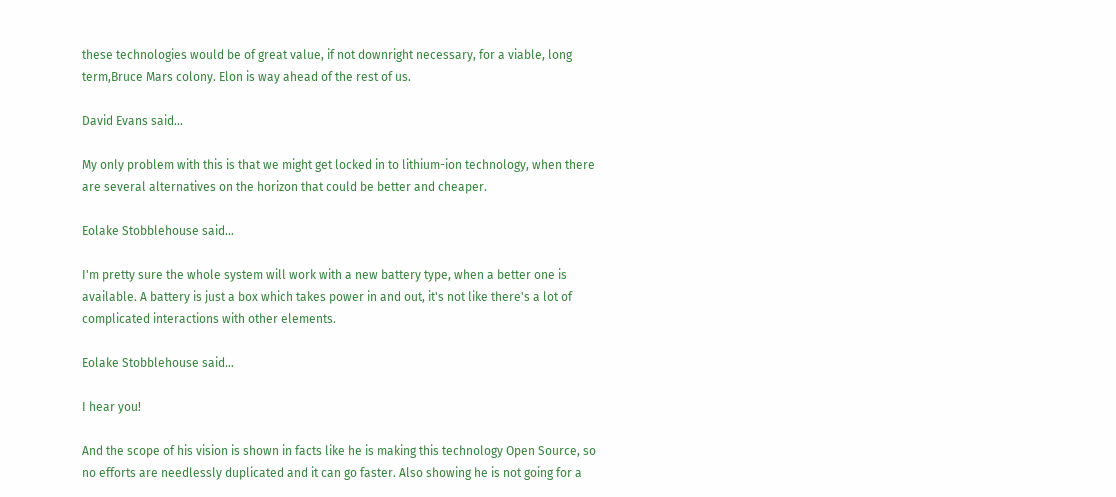these technologies would be of great value, if not downright necessary, for a viable, long term,Bruce Mars colony. Elon is way ahead of the rest of us.

David Evans said...

My only problem with this is that we might get locked in to lithium-ion technology, when there are several alternatives on the horizon that could be better and cheaper.

Eolake Stobblehouse said...

I'm pretty sure the whole system will work with a new battery type, when a better one is available. A battery is just a box which takes power in and out, it's not like there's a lot of complicated interactions with other elements.

Eolake Stobblehouse said...

I hear you!

And the scope of his vision is shown in facts like he is making this technology Open Source, so no efforts are needlessly duplicated and it can go faster. Also showing he is not going for a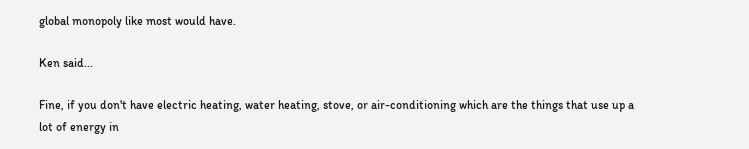global monopoly like most would have.

Ken said...

Fine, if you don't have electric heating, water heating, stove, or air-conditioning which are the things that use up a lot of energy in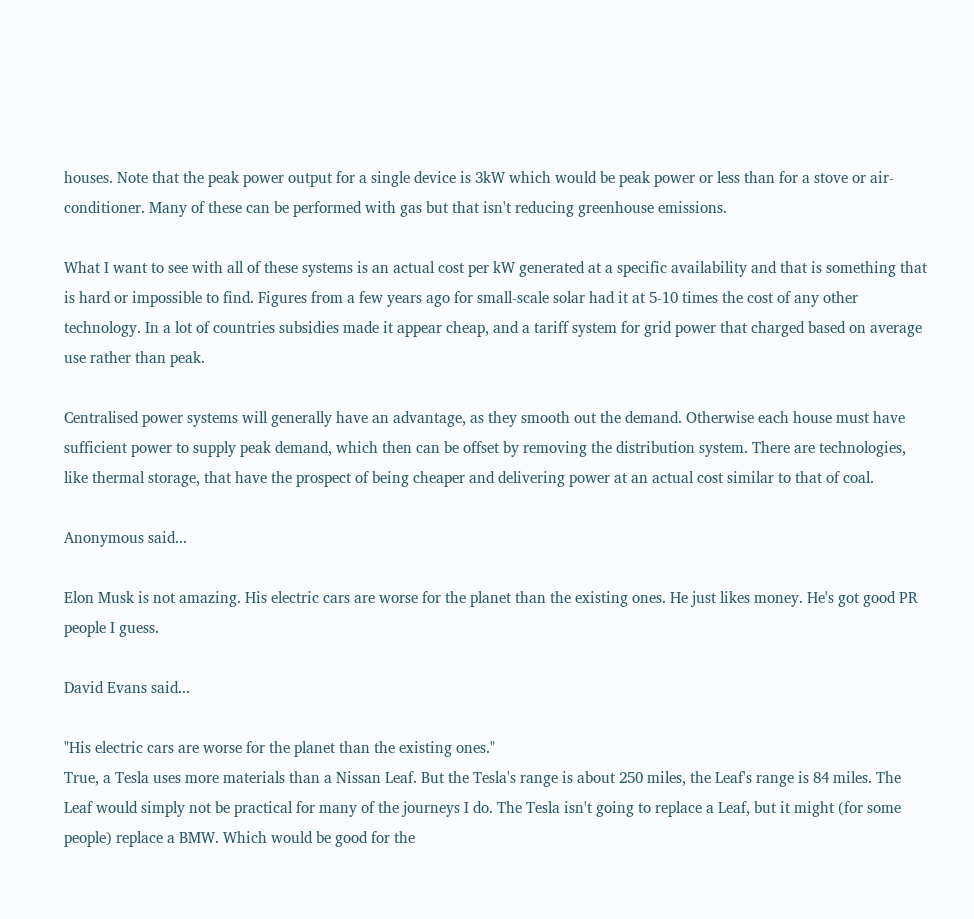houses. Note that the peak power output for a single device is 3kW which would be peak power or less than for a stove or air-conditioner. Many of these can be performed with gas but that isn't reducing greenhouse emissions.

What I want to see with all of these systems is an actual cost per kW generated at a specific availability and that is something that is hard or impossible to find. Figures from a few years ago for small-scale solar had it at 5-10 times the cost of any other technology. In a lot of countries subsidies made it appear cheap, and a tariff system for grid power that charged based on average use rather than peak.

Centralised power systems will generally have an advantage, as they smooth out the demand. Otherwise each house must have sufficient power to supply peak demand, which then can be offset by removing the distribution system. There are technologies, like thermal storage, that have the prospect of being cheaper and delivering power at an actual cost similar to that of coal.

Anonymous said...

Elon Musk is not amazing. His electric cars are worse for the planet than the existing ones. He just likes money. He's got good PR people I guess.

David Evans said...

"His electric cars are worse for the planet than the existing ones."
True, a Tesla uses more materials than a Nissan Leaf. But the Tesla's range is about 250 miles, the Leaf's range is 84 miles. The Leaf would simply not be practical for many of the journeys I do. The Tesla isn't going to replace a Leaf, but it might (for some people) replace a BMW. Which would be good for the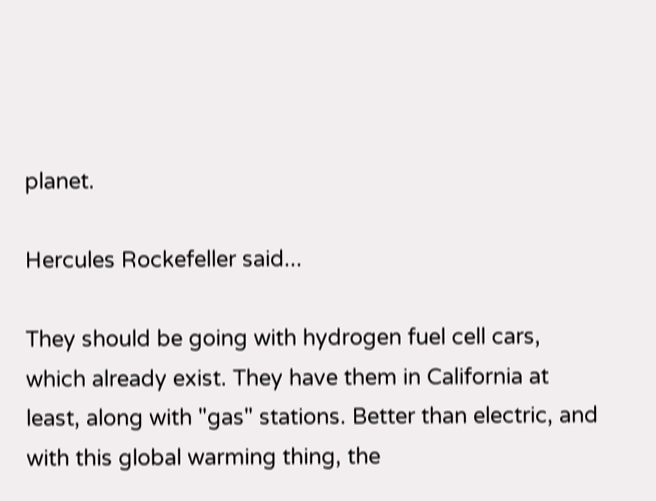planet.

Hercules Rockefeller said...

They should be going with hydrogen fuel cell cars, which already exist. They have them in California at least, along with "gas" stations. Better than electric, and with this global warming thing, the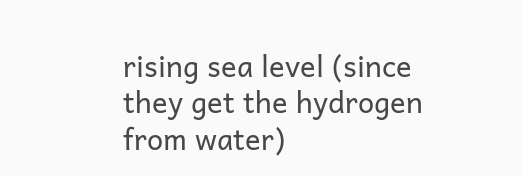rising sea level (since they get the hydrogen from water)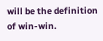will be the definition of win-win.